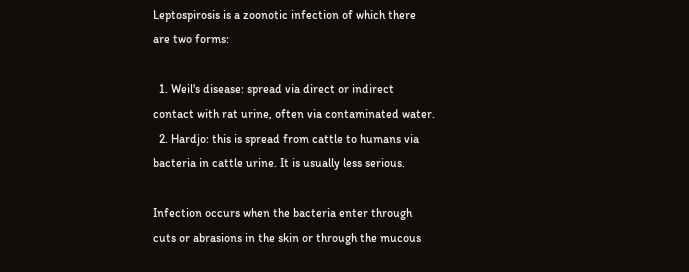Leptospirosis is a zoonotic infection of which there are two forms:

  1. Weil's disease: spread via direct or indirect contact with rat urine, often via contaminated water.
  2. Hardjo: this is spread from cattle to humans via bacteria in cattle urine. It is usually less serious.

Infection occurs when the bacteria enter through cuts or abrasions in the skin or through the mucous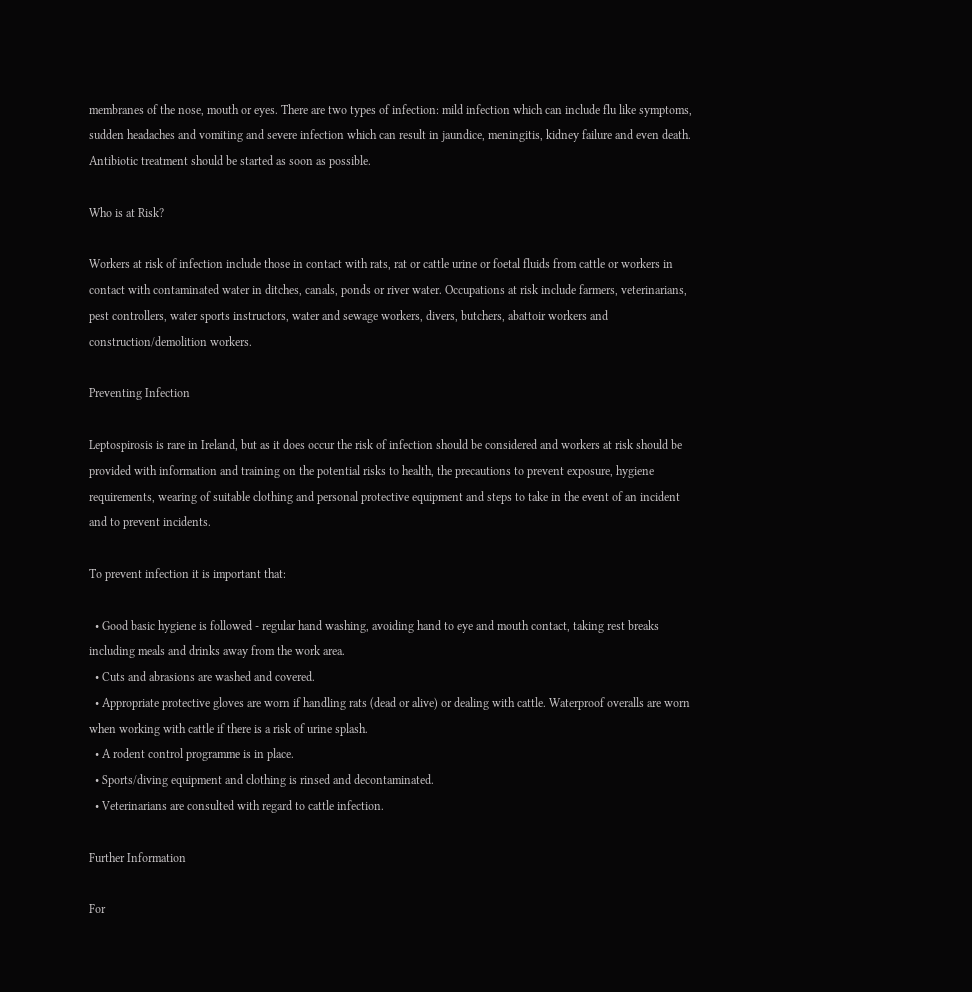membranes of the nose, mouth or eyes. There are two types of infection: mild infection which can include flu like symptoms, sudden headaches and vomiting and severe infection which can result in jaundice, meningitis, kidney failure and even death. Antibiotic treatment should be started as soon as possible.

Who is at Risk?

Workers at risk of infection include those in contact with rats, rat or cattle urine or foetal fluids from cattle or workers in contact with contaminated water in ditches, canals, ponds or river water. Occupations at risk include farmers, veterinarians, pest controllers, water sports instructors, water and sewage workers, divers, butchers, abattoir workers and construction/demolition workers.

Preventing Infection

Leptospirosis is rare in Ireland, but as it does occur the risk of infection should be considered and workers at risk should be provided with information and training on the potential risks to health, the precautions to prevent exposure, hygiene requirements, wearing of suitable clothing and personal protective equipment and steps to take in the event of an incident and to prevent incidents.

To prevent infection it is important that:

  • Good basic hygiene is followed - regular hand washing, avoiding hand to eye and mouth contact, taking rest breaks including meals and drinks away from the work area.
  • Cuts and abrasions are washed and covered.
  • Appropriate protective gloves are worn if handling rats (dead or alive) or dealing with cattle. Waterproof overalls are worn when working with cattle if there is a risk of urine splash.
  • A rodent control programme is in place.
  • Sports/diving equipment and clothing is rinsed and decontaminated.
  • Veterinarians are consulted with regard to cattle infection.

Further Information

For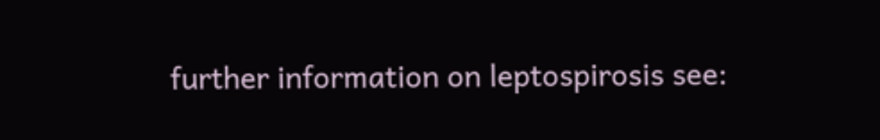further information on leptospirosis see: